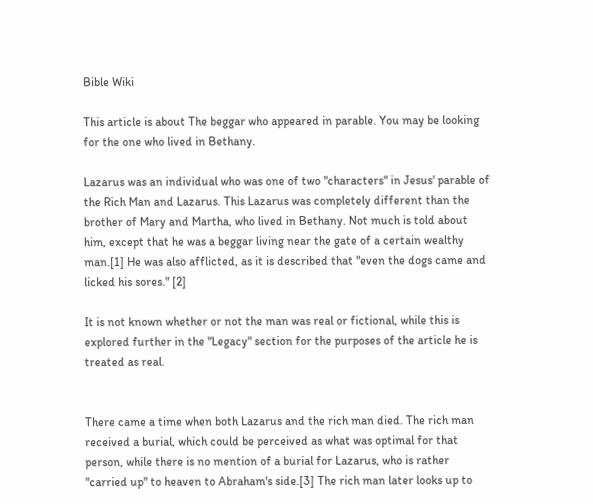Bible Wiki

This article is about The beggar who appeared in parable. You may be looking for the one who lived in Bethany.

Lazarus was an individual who was one of two "characters" in Jesus' parable of the Rich Man and Lazarus. This Lazarus was completely different than the brother of Mary and Martha, who lived in Bethany. Not much is told about him, except that he was a beggar living near the gate of a certain wealthy man.[1] He was also afflicted, as it is described that "even the dogs came and licked his sores." [2]

It is not known whether or not the man was real or fictional, while this is explored further in the "Legacy" section for the purposes of the article he is treated as real.


There came a time when both Lazarus and the rich man died. The rich man received a burial, which could be perceived as what was optimal for that person, while there is no mention of a burial for Lazarus, who is rather "carried up" to heaven to Abraham's side.[3] The rich man later looks up to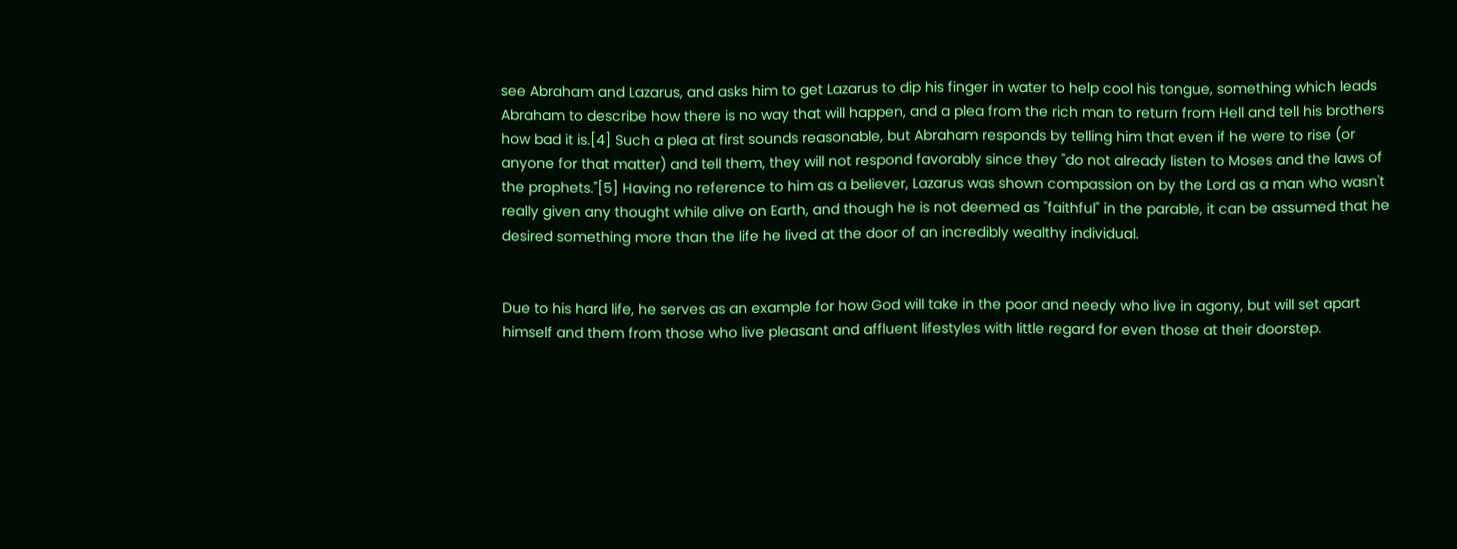see Abraham and Lazarus, and asks him to get Lazarus to dip his finger in water to help cool his tongue, something which leads Abraham to describe how there is no way that will happen, and a plea from the rich man to return from Hell and tell his brothers how bad it is.[4] Such a plea at first sounds reasonable, but Abraham responds by telling him that even if he were to rise (or anyone for that matter) and tell them, they will not respond favorably since they "do not already listen to Moses and the laws of the prophets."[5] Having no reference to him as a believer, Lazarus was shown compassion on by the Lord as a man who wasn't really given any thought while alive on Earth, and though he is not deemed as "faithful" in the parable, it can be assumed that he desired something more than the life he lived at the door of an incredibly wealthy individual.


Due to his hard life, he serves as an example for how God will take in the poor and needy who live in agony, but will set apart himself and them from those who live pleasant and affluent lifestyles with little regard for even those at their doorstep.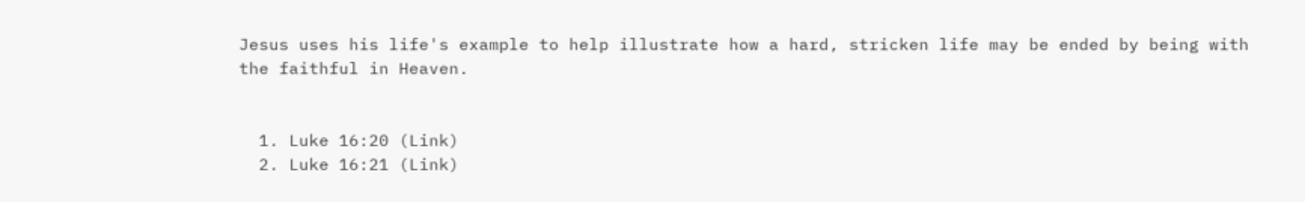Jesus uses his life's example to help illustrate how a hard, stricken life may be ended by being with the faithful in Heaven.


  1. Luke 16:20 (Link)
  2. Luke 16:21 (Link)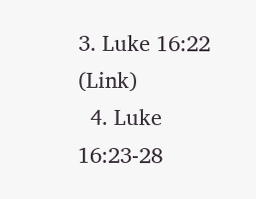3. Luke 16:22 (Link)
  4. Luke 16:23-28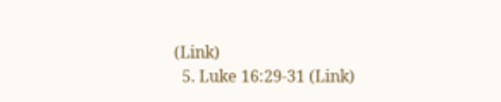(Link)
  5. Luke 16:29-31 (Link)